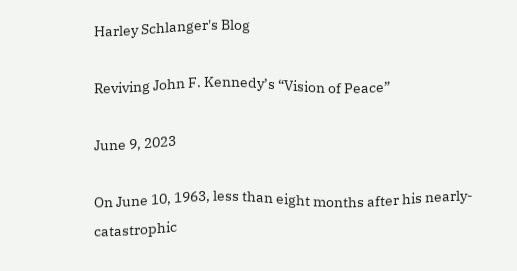Harley Schlanger's Blog

Reviving John F. Kennedy’s “Vision of Peace”

June 9, 2023

On June 10, 1963, less than eight months after his nearly-catastrophic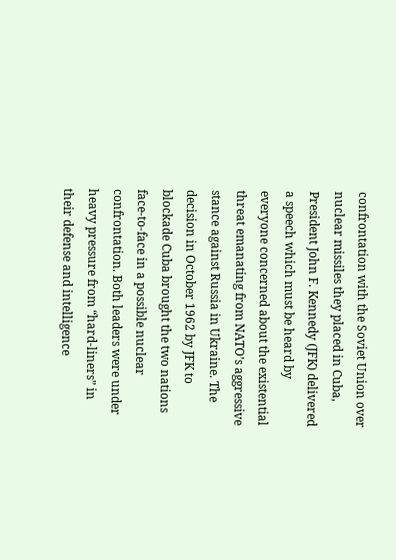confrontation with the Soviet Union over nuclear missiles they placed in Cuba, President John F. Kennedy (JFK) delivered a speech which must be heard by everyone concerned about the existential threat emanating from NATO’s aggressive stance against Russia in Ukraine. The decision in October 1962 by JFK to blockade Cuba brought the two nations face-to-face in a possible nuclear confrontation. Both leaders were under heavy pressure from “hard-liners” in their defense and intelligence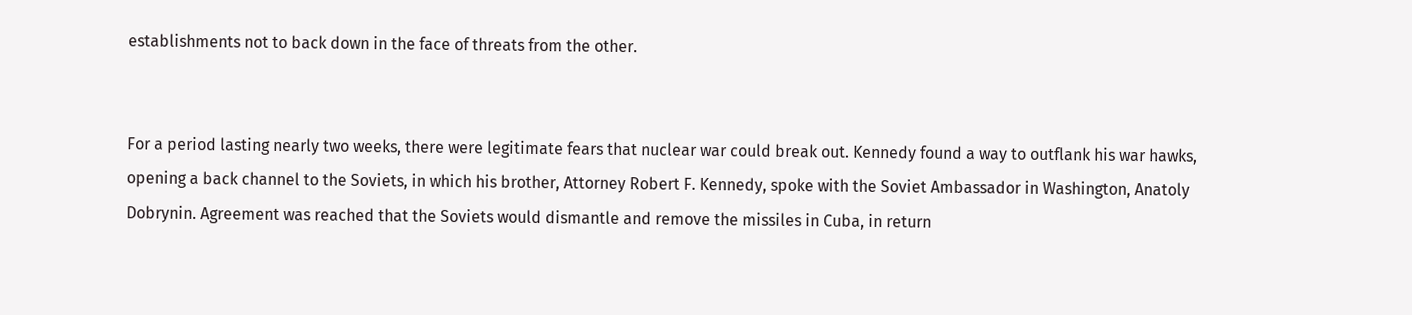establishments not to back down in the face of threats from the other.


For a period lasting nearly two weeks, there were legitimate fears that nuclear war could break out. Kennedy found a way to outflank his war hawks, opening a back channel to the Soviets, in which his brother, Attorney Robert F. Kennedy, spoke with the Soviet Ambassador in Washington, Anatoly Dobrynin. Agreement was reached that the Soviets would dismantle and remove the missiles in Cuba, in return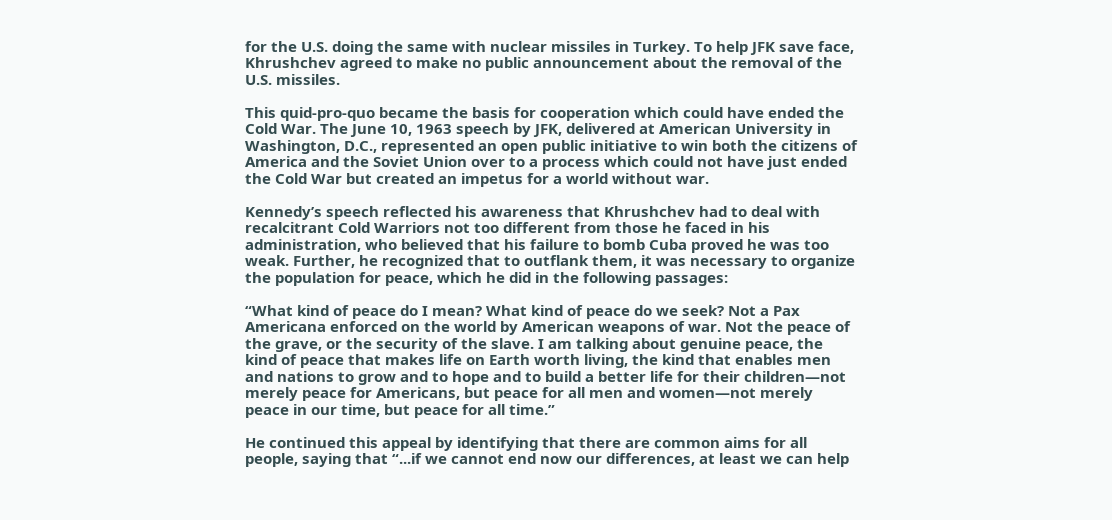for the U.S. doing the same with nuclear missiles in Turkey. To help JFK save face, Khrushchev agreed to make no public announcement about the removal of the U.S. missiles.

This quid-pro-quo became the basis for cooperation which could have ended the Cold War. The June 10, 1963 speech by JFK, delivered at American University in Washington, D.C., represented an open public initiative to win both the citizens of America and the Soviet Union over to a process which could not have just ended the Cold War but created an impetus for a world without war.

Kennedy’s speech reflected his awareness that Khrushchev had to deal with recalcitrant Cold Warriors not too different from those he faced in his administration, who believed that his failure to bomb Cuba proved he was too weak. Further, he recognized that to outflank them, it was necessary to organize the population for peace, which he did in the following passages:

“What kind of peace do I mean? What kind of peace do we seek? Not a Pax Americana enforced on the world by American weapons of war. Not the peace of the grave, or the security of the slave. I am talking about genuine peace, the kind of peace that makes life on Earth worth living, the kind that enables men and nations to grow and to hope and to build a better life for their children—not merely peace for Americans, but peace for all men and women—not merely peace in our time, but peace for all time.”

He continued this appeal by identifying that there are common aims for all people, saying that “...if we cannot end now our differences, at least we can help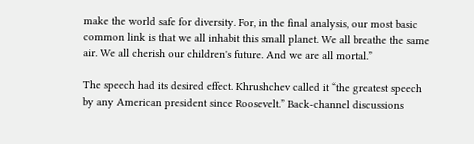make the world safe for diversity. For, in the final analysis, our most basic common link is that we all inhabit this small planet. We all breathe the same air. We all cherish our children's future. And we are all mortal.”

The speech had its desired effect. Khrushchev called it “the greatest speech by any American president since Roosevelt.” Back-channel discussions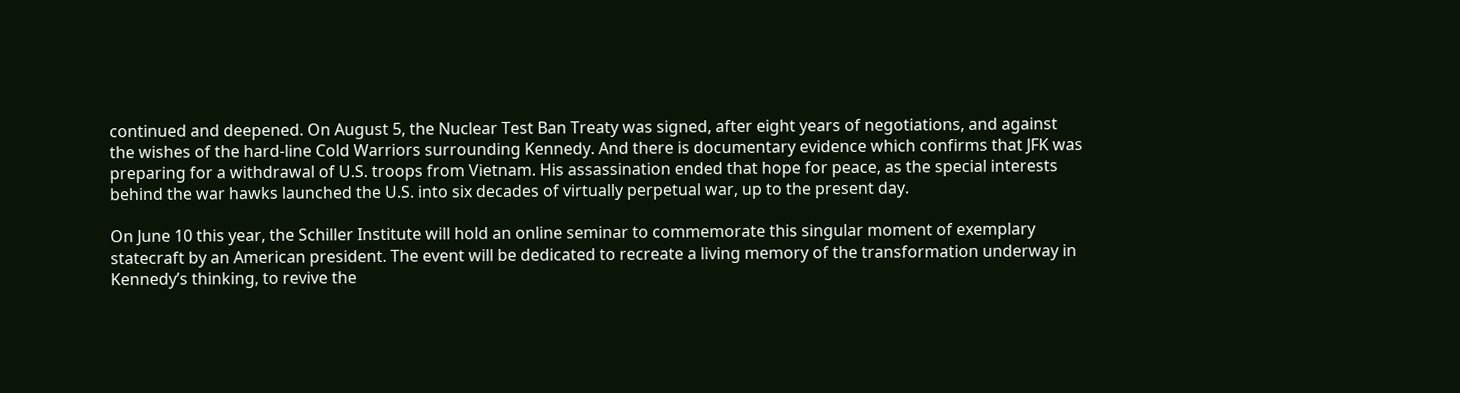continued and deepened. On August 5, the Nuclear Test Ban Treaty was signed, after eight years of negotiations, and against the wishes of the hard-line Cold Warriors surrounding Kennedy. And there is documentary evidence which confirms that JFK was preparing for a withdrawal of U.S. troops from Vietnam. His assassination ended that hope for peace, as the special interests behind the war hawks launched the U.S. into six decades of virtually perpetual war, up to the present day.

On June 10 this year, the Schiller Institute will hold an online seminar to commemorate this singular moment of exemplary statecraft by an American president. The event will be dedicated to recreate a living memory of the transformation underway in Kennedy’s thinking, to revive the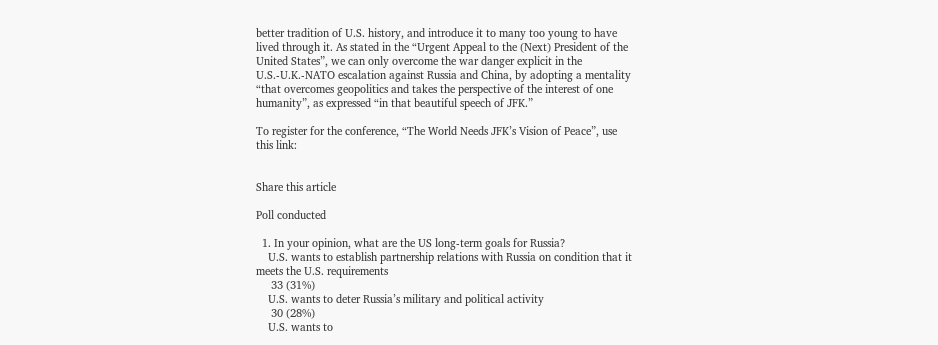better tradition of U.S. history, and introduce it to many too young to have lived through it. As stated in the “Urgent Appeal to the (Next) President of the United States”, we can only overcome the war danger explicit in the U.S.-U.K.-NATO escalation against Russia and China, by adopting a mentality “that overcomes geopolitics and takes the perspective of the interest of one humanity”, as expressed “in that beautiful speech of JFK.”

To register for the conference, “The World Needs JFK’s Vision of Peace”, use this link:


Share this article

Poll conducted

  1. In your opinion, what are the US long-term goals for Russia?
    U.S. wants to establish partnership relations with Russia on condition that it meets the U.S. requirements
     33 (31%)
    U.S. wants to deter Russia’s military and political activity
     30 (28%)
    U.S. wants to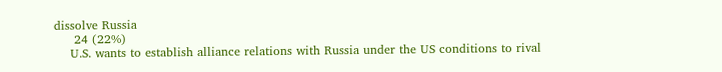dissolve Russia
     24 (22%)
    U.S. wants to establish alliance relations with Russia under the US conditions to rival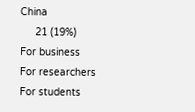China
     21 (19%)
For business
For researchers
For students